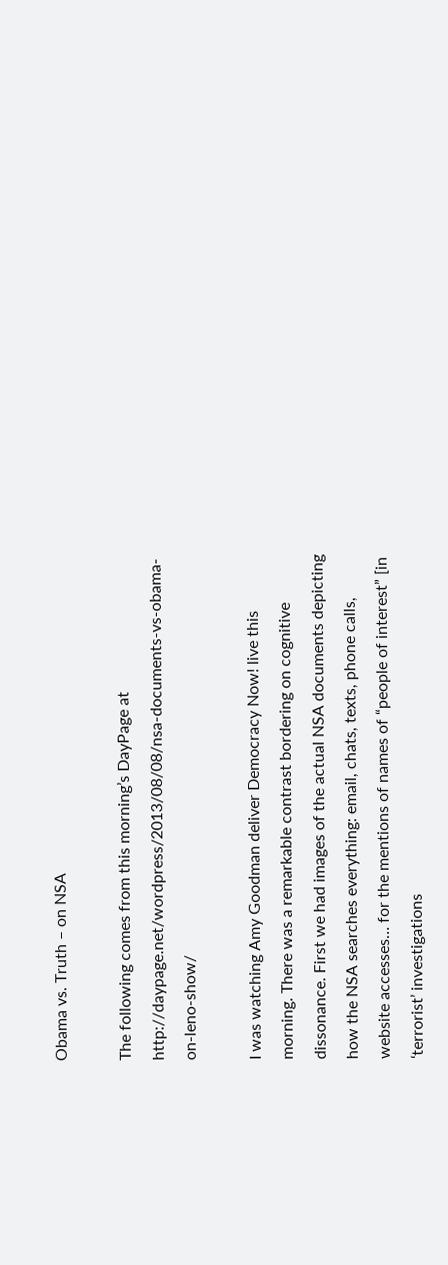Obama vs. Truth – on NSA

The following comes from this morning’s DayPage at http://daypage.net/wordpress/2013/08/08/nsa-documents-vs-obama-on-leno-show/

I was watching Amy Goodman deliver Democracy Now! live this morning. There was a remarkable contrast bordering on cognitive dissonance. First we had images of the actual NSA documents depicting how the NSA searches everything: email, chats, texts, phone calls, website accesses… for the mentions of names of “people of interest” [in ‘terrorist’ investigations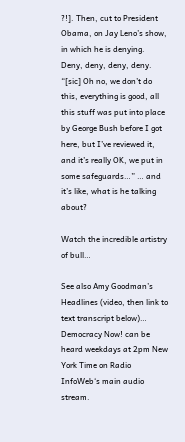?!]. Then, cut to President Obama, on Jay Leno’s show, in which he is denying. Deny, deny, deny, deny. “[sic] Oh no, we don’t do this, everything is good, all this stuff was put into place by George Bush before I got here, but I’ve reviewed it, and it’s really OK, we put in some safeguards…” … and it’s like, what is he talking about?

Watch the incredible artistry of bull…

See also Amy Goodman’s Headlines (video, then link to text transcript below)… Democracy Now! can be heard weekdays at 2pm New York Time on Radio InfoWeb‘s main audio stream.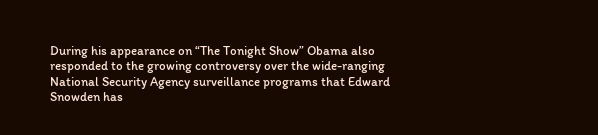During his appearance on “The Tonight Show” Obama also responded to the growing controversy over the wide-ranging National Security Agency surveillance programs that Edward Snowden has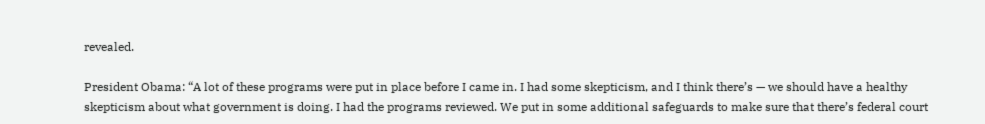revealed.

President Obama: “A lot of these programs were put in place before I came in. I had some skepticism, and I think there’s — we should have a healthy skepticism about what government is doing. I had the programs reviewed. We put in some additional safeguards to make sure that there’s federal court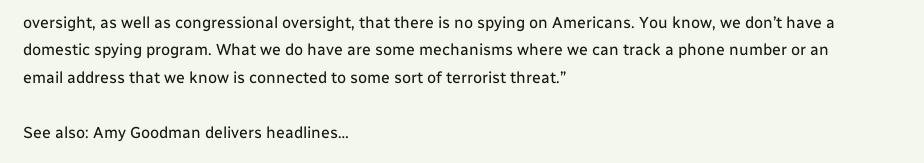oversight, as well as congressional oversight, that there is no spying on Americans. You know, we don’t have a domestic spying program. What we do have are some mechanisms where we can track a phone number or an email address that we know is connected to some sort of terrorist threat.”

See also: Amy Goodman delivers headlines…